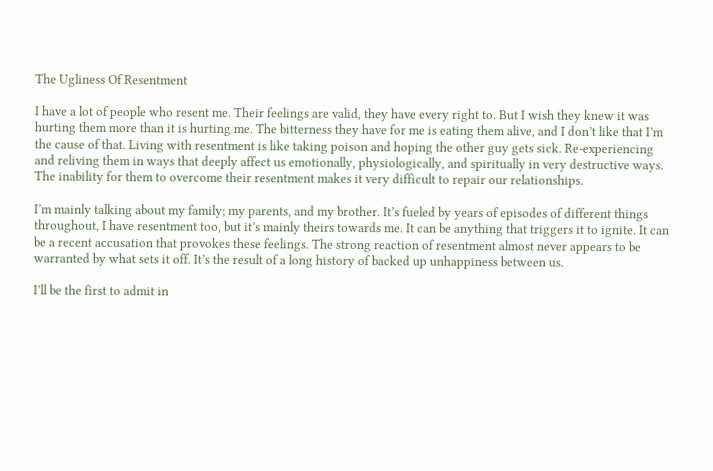The Ugliness Of Resentment

I have a lot of people who resent me. Their feelings are valid, they have every right to. But I wish they knew it was hurting them more than it is hurting me. The bitterness they have for me is eating them alive, and I don’t like that I’m the cause of that. Living with resentment is like taking poison and hoping the other guy gets sick. Re-experiencing and reliving them in ways that deeply affect us emotionally, physiologically, and spiritually in very destructive ways. The inability for them to overcome their resentment makes it very difficult to repair our relationships.

I’m mainly talking about my family; my parents, and my brother. It’s fueled by years of episodes of different things throughout, I have resentment too, but it’s mainly theirs towards me. It can be anything that triggers it to ignite. It can be a recent accusation that provokes these feelings. The strong reaction of resentment almost never appears to be warranted by what sets it off. It’s the result of a long history of backed up unhappiness between us.

I’ll be the first to admit in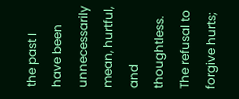the past I have been unnecessarily mean, hurtful, and thoughtless. The refusal to forgive hurts;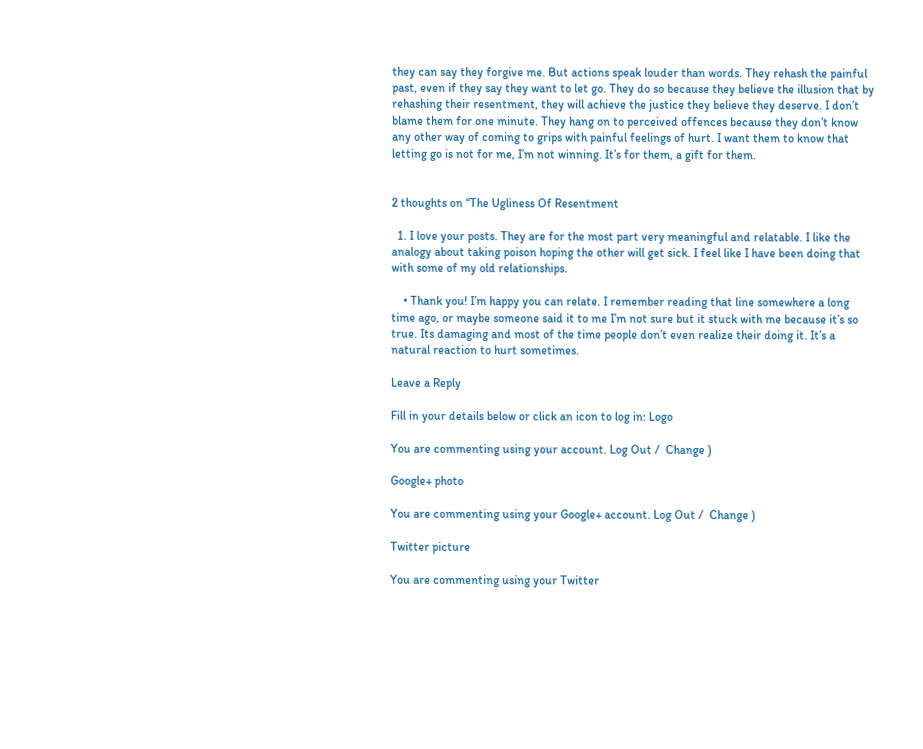they can say they forgive me. But actions speak louder than words. They rehash the painful past, even if they say they want to let go. They do so because they believe the illusion that by rehashing their resentment, they will achieve the justice they believe they deserve. I don’t blame them for one minute. They hang on to perceived offences because they don’t know any other way of coming to grips with painful feelings of hurt. I want them to know that letting go is not for me, I’m not winning. It’s for them, a gift for them.


2 thoughts on “The Ugliness Of Resentment

  1. I love your posts. They are for the most part very meaningful and relatable. I like the analogy about taking poison hoping the other will get sick. I feel like I have been doing that with some of my old relationships.

    • Thank you! I’m happy you can relate. I remember reading that line somewhere a long time ago, or maybe someone said it to me I’m not sure but it stuck with me because it’s so true. Its damaging and most of the time people don’t even realize their doing it. It’s a natural reaction to hurt sometimes.

Leave a Reply

Fill in your details below or click an icon to log in: Logo

You are commenting using your account. Log Out /  Change )

Google+ photo

You are commenting using your Google+ account. Log Out /  Change )

Twitter picture

You are commenting using your Twitter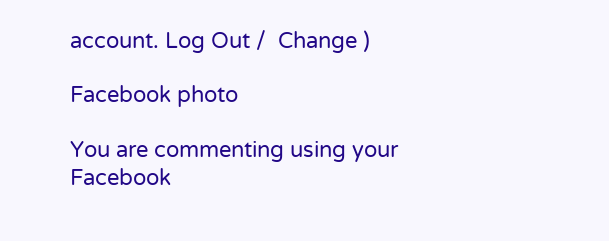account. Log Out /  Change )

Facebook photo

You are commenting using your Facebook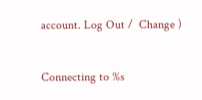account. Log Out /  Change )


Connecting to %s